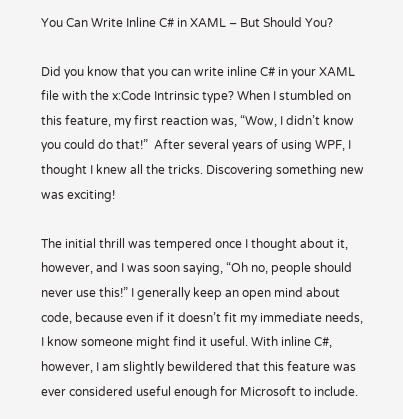You Can Write Inline C# in XAML – But Should You?

Did you know that you can write inline C# in your XAML file with the x:Code Intrinsic type? When I stumbled on this feature, my first reaction was, “Wow, I didn’t know you could do that!”  After several years of using WPF, I thought I knew all the tricks. Discovering something new was exciting!

The initial thrill was tempered once I thought about it, however, and I was soon saying, “Oh no, people should never use this!” I generally keep an open mind about code, because even if it doesn’t fit my immediate needs, I know someone might find it useful. With inline C#, however, I am slightly bewildered that this feature was ever considered useful enough for Microsoft to include.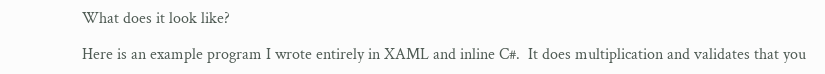What does it look like?

Here is an example program I wrote entirely in XAML and inline C#.  It does multiplication and validates that you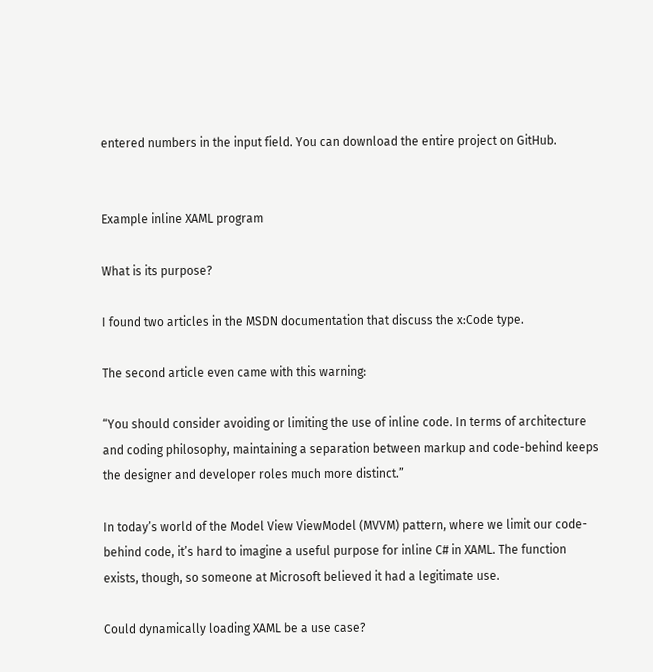entered numbers in the input field. You can download the entire project on GitHub.


Example inline XAML program

What is its purpose?

I found two articles in the MSDN documentation that discuss the x:Code type.

The second article even came with this warning:

“You should consider avoiding or limiting the use of inline code. In terms of architecture and coding philosophy, maintaining a separation between markup and code-behind keeps the designer and developer roles much more distinct.”

In today’s world of the Model View ViewModel (MVVM) pattern, where we limit our code-behind code, it’s hard to imagine a useful purpose for inline C# in XAML. The function exists, though, so someone at Microsoft believed it had a legitimate use.

Could dynamically loading XAML be a use case?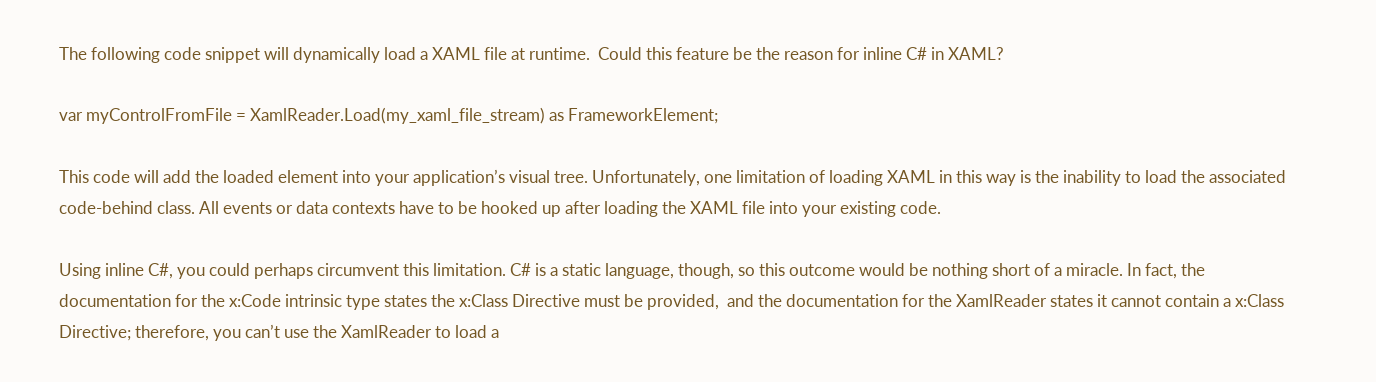The following code snippet will dynamically load a XAML file at runtime.  Could this feature be the reason for inline C# in XAML?

var myControlFromFile = XamlReader.Load(my_xaml_file_stream) as FrameworkElement;

This code will add the loaded element into your application’s visual tree. Unfortunately, one limitation of loading XAML in this way is the inability to load the associated code-behind class. All events or data contexts have to be hooked up after loading the XAML file into your existing code.

Using inline C#, you could perhaps circumvent this limitation. C# is a static language, though, so this outcome would be nothing short of a miracle. In fact, the documentation for the x:Code intrinsic type states the x:Class Directive must be provided,  and the documentation for the XamlReader states it cannot contain a x:Class Directive; therefore, you can’t use the XamlReader to load a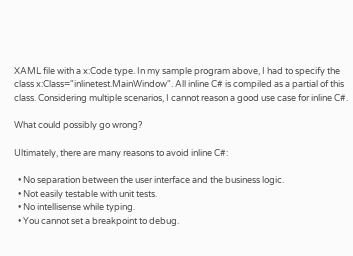XAML file with a x:Code type. In my sample program above, I had to specify the class x:Class="inlinetest.MainWindow". All inline C# is compiled as a partial of this class. Considering multiple scenarios, I cannot reason a good use case for inline C#.

What could possibly go wrong?

Ultimately, there are many reasons to avoid inline C#:

  • No separation between the user interface and the business logic.
  • Not easily testable with unit tests.
  • No intellisense while typing.
  • You cannot set a breakpoint to debug.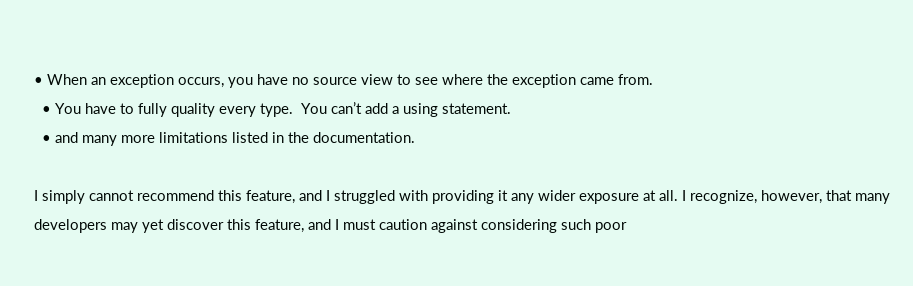• When an exception occurs, you have no source view to see where the exception came from.
  • You have to fully quality every type.  You can’t add a using statement.
  • and many more limitations listed in the documentation.

I simply cannot recommend this feature, and I struggled with providing it any wider exposure at all. I recognize, however, that many developers may yet discover this feature, and I must caution against considering such poor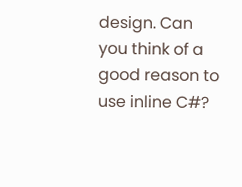design. Can you think of a good reason to use inline C#?